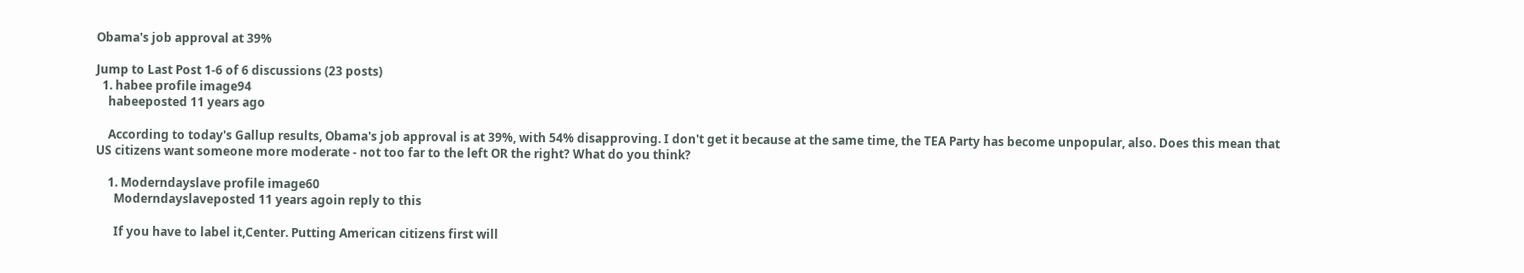Obama's job approval at 39%

Jump to Last Post 1-6 of 6 discussions (23 posts)
  1. habee profile image94
    habeeposted 11 years ago

    According to today's Gallup results, Obama's job approval is at 39%, with 54% disapproving. I don't get it because at the same time, the TEA Party has become unpopular, also. Does this mean that US citizens want someone more moderate - not too far to the left OR the right? What do you think?

    1. Moderndayslave profile image60
      Moderndayslaveposted 11 years agoin reply to this

      If you have to label it,Center. Putting American citizens first will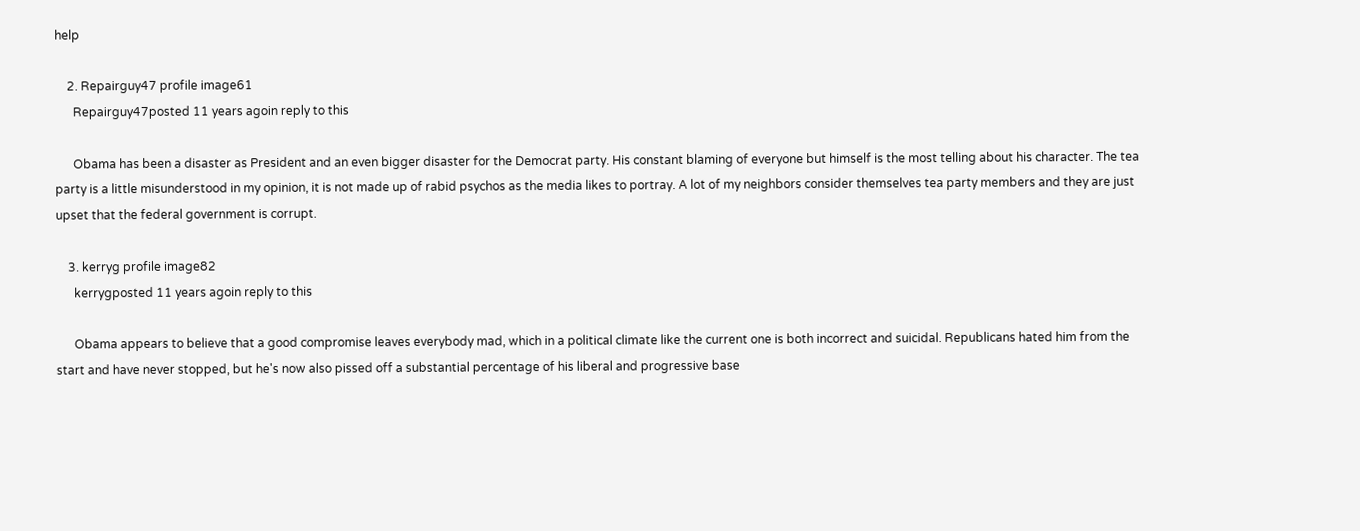help

    2. Repairguy47 profile image61
      Repairguy47posted 11 years agoin reply to this

      Obama has been a disaster as President and an even bigger disaster for the Democrat party. His constant blaming of everyone but himself is the most telling about his character. The tea party is a little misunderstood in my opinion, it is not made up of rabid psychos as the media likes to portray. A lot of my neighbors consider themselves tea party members and they are just upset that the federal government is corrupt.

    3. kerryg profile image82
      kerrygposted 11 years agoin reply to this

      Obama appears to believe that a good compromise leaves everybody mad, which in a political climate like the current one is both incorrect and suicidal. Republicans hated him from the start and have never stopped, but he's now also pissed off a substantial percentage of his liberal and progressive base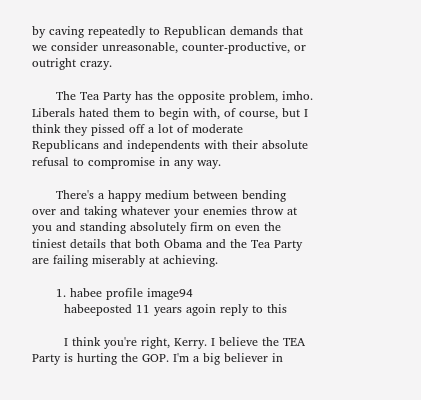by caving repeatedly to Republican demands that we consider unreasonable, counter-productive, or outright crazy.

      The Tea Party has the opposite problem, imho. Liberals hated them to begin with, of course, but I think they pissed off a lot of moderate Republicans and independents with their absolute refusal to compromise in any way.

      There's a happy medium between bending over and taking whatever your enemies throw at you and standing absolutely firm on even the tiniest details that both Obama and the Tea Party are failing miserably at achieving.

      1. habee profile image94
        habeeposted 11 years agoin reply to this

        I think you're right, Kerry. I believe the TEA Party is hurting the GOP. I'm a big believer in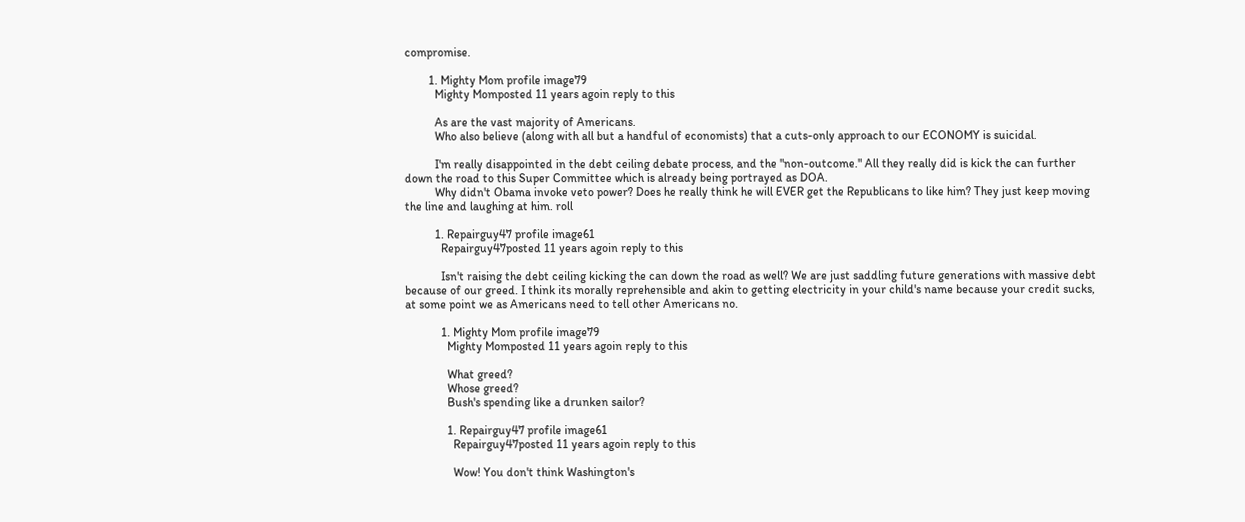compromise.

        1. Mighty Mom profile image79
          Mighty Momposted 11 years agoin reply to this

          As are the vast majority of Americans.
          Who also believe (along with all but a handful of economists) that a cuts-only approach to our ECONOMY is suicidal.

          I'm really disappointed in the debt ceiling debate process, and the "non-outcome." All they really did is kick the can further down the road to this Super Committee which is already being portrayed as DOA.
          Why didn't Obama invoke veto power? Does he really think he will EVER get the Republicans to like him? They just keep moving the line and laughing at him. roll

          1. Repairguy47 profile image61
            Repairguy47posted 11 years agoin reply to this

            Isn't raising the debt ceiling kicking the can down the road as well? We are just saddling future generations with massive debt because of our greed. I think its morally reprehensible and akin to getting electricity in your child's name because your credit sucks, at some point we as Americans need to tell other Americans no.

            1. Mighty Mom profile image79
              Mighty Momposted 11 years agoin reply to this

              What greed?
              Whose greed?
              Bush's spending like a drunken sailor?

              1. Repairguy47 profile image61
                Repairguy47posted 11 years agoin reply to this

                Wow! You don't think Washington's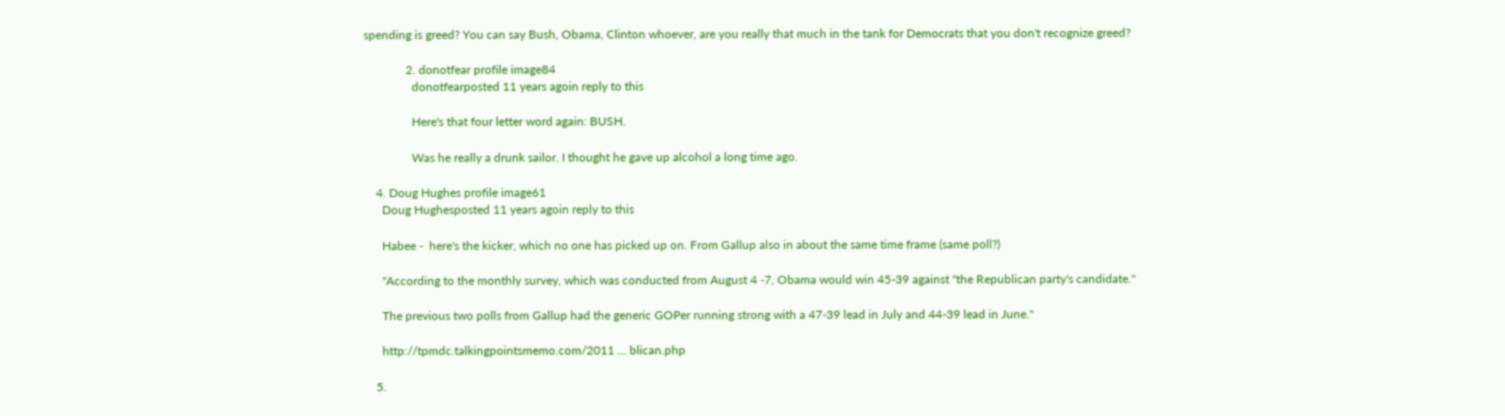spending is greed? You can say Bush, Obama, Clinton whoever, are you really that much in the tank for Democrats that you don't recognize greed?

              2. donotfear profile image84
                donotfearposted 11 years agoin reply to this

                Here's that four letter word again: BUSH.

                Was he really a drunk sailor. I thought he gave up alcohol a long time ago.

    4. Doug Hughes profile image61
      Doug Hughesposted 11 years agoin reply to this

      Habee -  here's the kicker, which no one has picked up on. From Gallup also in about the same time frame (same poll?)

      "According to the monthly survey, which was conducted from August 4 -7, Obama would win 45-39 against "the Republican party's candidate."

      The previous two polls from Gallup had the generic GOPer running strong with a 47-39 lead in July and 44-39 lead in June."

      http://tpmdc.talkingpointsmemo.com/2011 … blican.php

    5.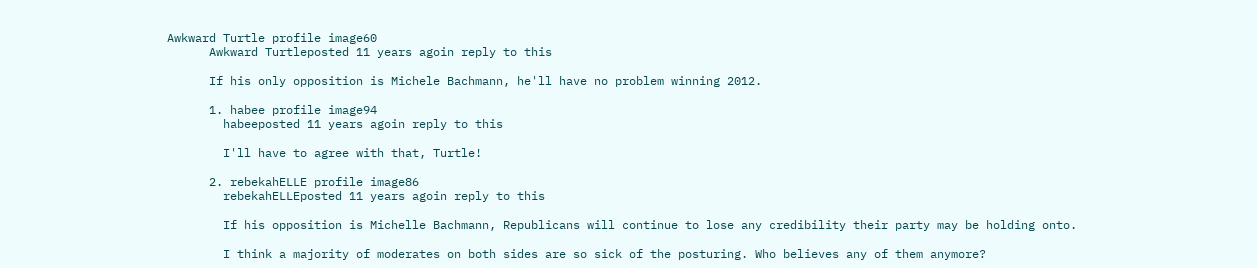Awkward Turtle profile image60
      Awkward Turtleposted 11 years agoin reply to this

      If his only opposition is Michele Bachmann, he'll have no problem winning 2012.

      1. habee profile image94
        habeeposted 11 years agoin reply to this

        I'll have to agree with that, Turtle!

      2. rebekahELLE profile image86
        rebekahELLEposted 11 years agoin reply to this

        If his opposition is Michelle Bachmann, Republicans will continue to lose any credibility their party may be holding onto.

        I think a majority of moderates on both sides are so sick of the posturing. Who believes any of them anymore?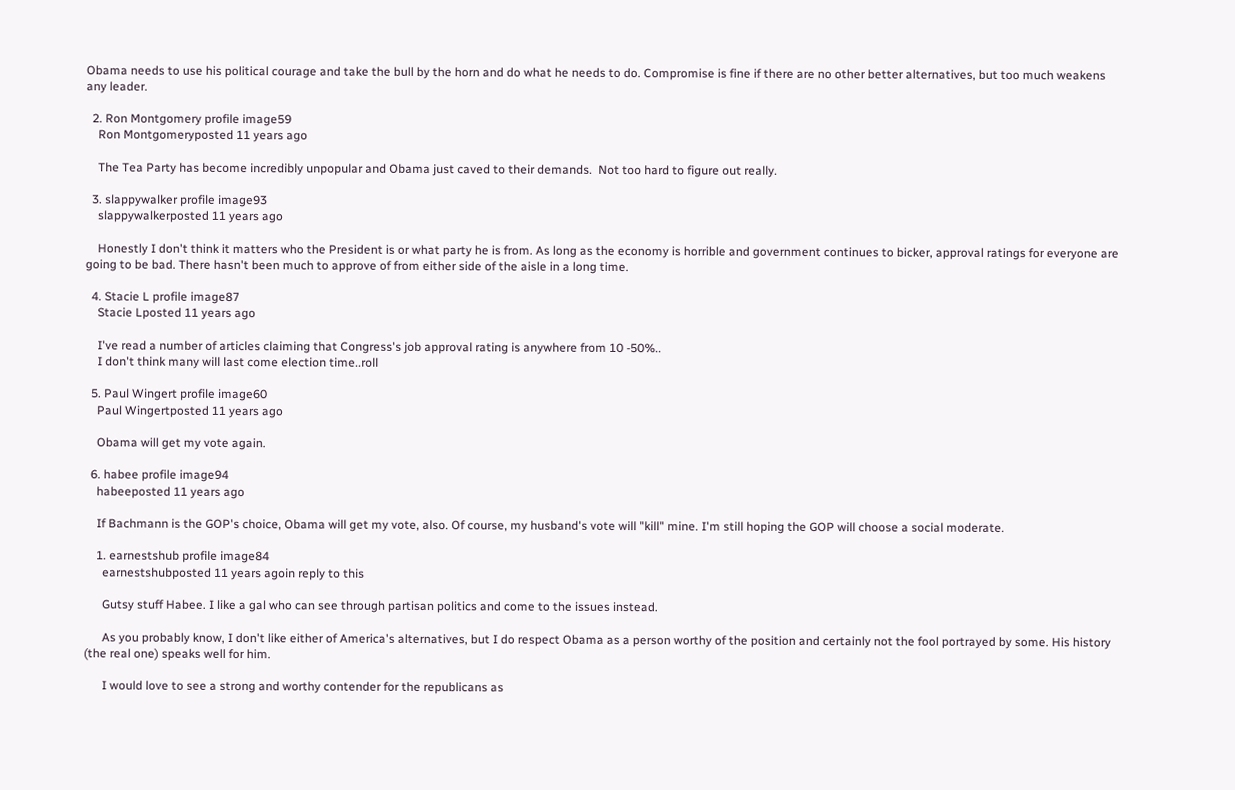Obama needs to use his political courage and take the bull by the horn and do what he needs to do. Compromise is fine if there are no other better alternatives, but too much weakens any leader.

  2. Ron Montgomery profile image59
    Ron Montgomeryposted 11 years ago

    The Tea Party has become incredibly unpopular and Obama just caved to their demands.  Not too hard to figure out really.

  3. slappywalker profile image93
    slappywalkerposted 11 years ago

    Honestly I don't think it matters who the President is or what party he is from. As long as the economy is horrible and government continues to bicker, approval ratings for everyone are going to be bad. There hasn't been much to approve of from either side of the aisle in a long time.

  4. Stacie L profile image87
    Stacie Lposted 11 years ago

    I've read a number of articles claiming that Congress's job approval rating is anywhere from 10 -50%..
    I don't think many will last come election time..roll

  5. Paul Wingert profile image60
    Paul Wingertposted 11 years ago

    Obama will get my vote again.

  6. habee profile image94
    habeeposted 11 years ago

    If Bachmann is the GOP's choice, Obama will get my vote, also. Of course, my husband's vote will "kill" mine. I'm still hoping the GOP will choose a social moderate.

    1. earnestshub profile image84
      earnestshubposted 11 years agoin reply to this

      Gutsy stuff Habee. I like a gal who can see through partisan politics and come to the issues instead.

      As you probably know, I don't like either of America's alternatives, but I do respect Obama as a person worthy of the position and certainly not the fool portrayed by some. His history (the real one) speaks well for him.

      I would love to see a strong and worthy contender for the republicans as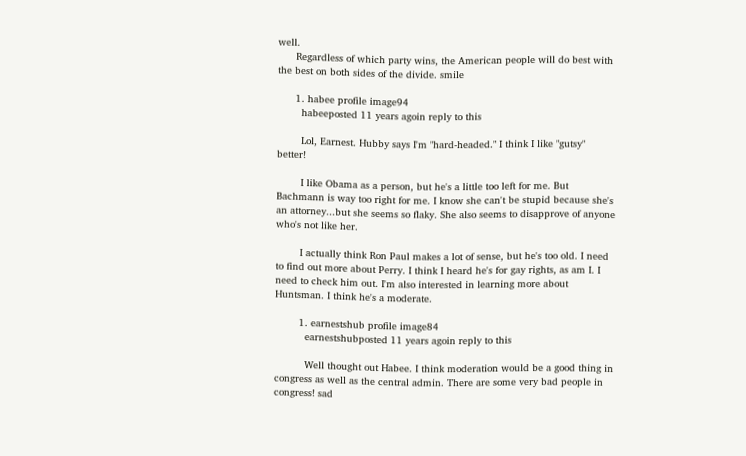well.
      Regardless of which party wins, the American people will do best with the best on both sides of the divide. smile

      1. habee profile image94
        habeeposted 11 years agoin reply to this

        Lol, Earnest. Hubby says I'm "hard-headed." I think I like "gutsy" better!

        I like Obama as a person, but he's a little too left for me. But Bachmann is way too right for me. I know she can't be stupid because she's an attorney...but she seems so flaky. She also seems to disapprove of anyone who's not like her.

        I actually think Ron Paul makes a lot of sense, but he's too old. I need to find out more about Perry. I think I heard he's for gay rights, as am I. I need to check him out. I'm also interested in learning more about Huntsman. I think he's a moderate.

        1. earnestshub profile image84
          earnestshubposted 11 years agoin reply to this

          Well thought out Habee. I think moderation would be a good thing in congress as well as the central admin. There are some very bad people in congress! sad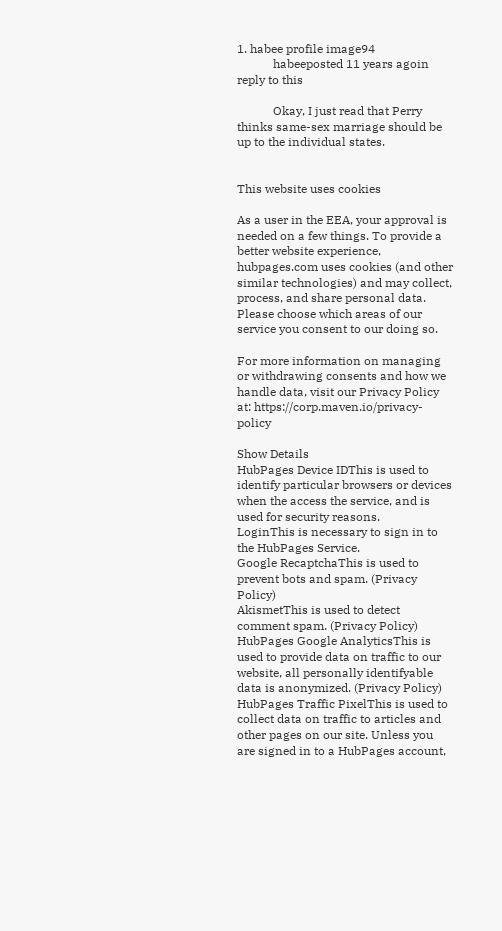1. habee profile image94
            habeeposted 11 years agoin reply to this

            Okay, I just read that Perry thinks same-sex marriage should be up to the individual states.


This website uses cookies

As a user in the EEA, your approval is needed on a few things. To provide a better website experience, hubpages.com uses cookies (and other similar technologies) and may collect, process, and share personal data. Please choose which areas of our service you consent to our doing so.

For more information on managing or withdrawing consents and how we handle data, visit our Privacy Policy at: https://corp.maven.io/privacy-policy

Show Details
HubPages Device IDThis is used to identify particular browsers or devices when the access the service, and is used for security reasons.
LoginThis is necessary to sign in to the HubPages Service.
Google RecaptchaThis is used to prevent bots and spam. (Privacy Policy)
AkismetThis is used to detect comment spam. (Privacy Policy)
HubPages Google AnalyticsThis is used to provide data on traffic to our website, all personally identifyable data is anonymized. (Privacy Policy)
HubPages Traffic PixelThis is used to collect data on traffic to articles and other pages on our site. Unless you are signed in to a HubPages account,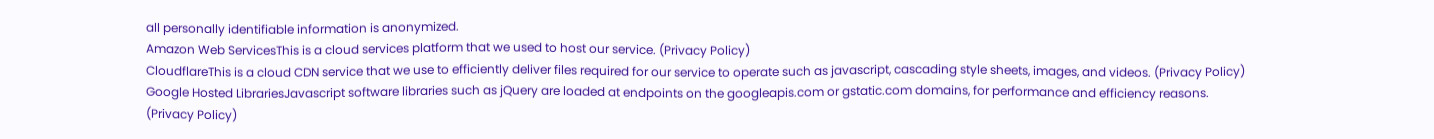all personally identifiable information is anonymized.
Amazon Web ServicesThis is a cloud services platform that we used to host our service. (Privacy Policy)
CloudflareThis is a cloud CDN service that we use to efficiently deliver files required for our service to operate such as javascript, cascading style sheets, images, and videos. (Privacy Policy)
Google Hosted LibrariesJavascript software libraries such as jQuery are loaded at endpoints on the googleapis.com or gstatic.com domains, for performance and efficiency reasons. (Privacy Policy)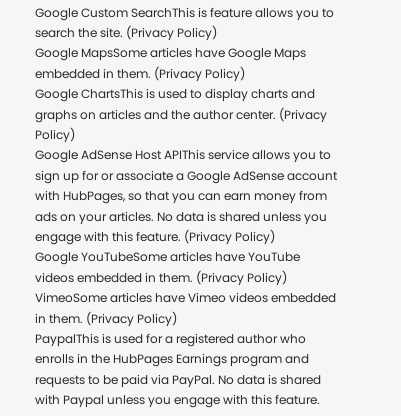Google Custom SearchThis is feature allows you to search the site. (Privacy Policy)
Google MapsSome articles have Google Maps embedded in them. (Privacy Policy)
Google ChartsThis is used to display charts and graphs on articles and the author center. (Privacy Policy)
Google AdSense Host APIThis service allows you to sign up for or associate a Google AdSense account with HubPages, so that you can earn money from ads on your articles. No data is shared unless you engage with this feature. (Privacy Policy)
Google YouTubeSome articles have YouTube videos embedded in them. (Privacy Policy)
VimeoSome articles have Vimeo videos embedded in them. (Privacy Policy)
PaypalThis is used for a registered author who enrolls in the HubPages Earnings program and requests to be paid via PayPal. No data is shared with Paypal unless you engage with this feature.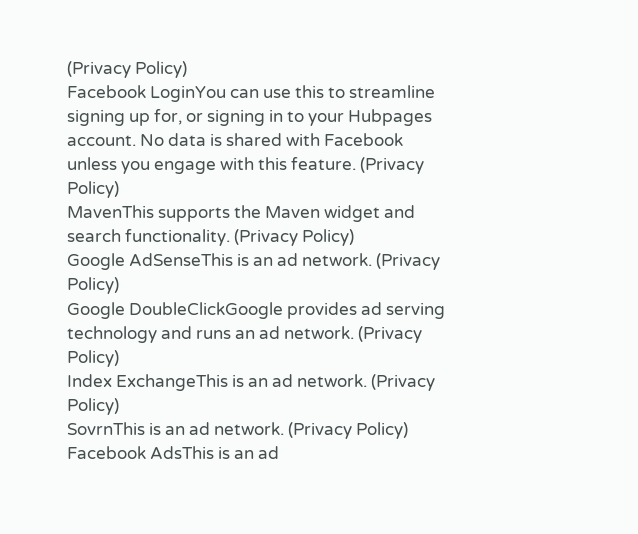(Privacy Policy)
Facebook LoginYou can use this to streamline signing up for, or signing in to your Hubpages account. No data is shared with Facebook unless you engage with this feature. (Privacy Policy)
MavenThis supports the Maven widget and search functionality. (Privacy Policy)
Google AdSenseThis is an ad network. (Privacy Policy)
Google DoubleClickGoogle provides ad serving technology and runs an ad network. (Privacy Policy)
Index ExchangeThis is an ad network. (Privacy Policy)
SovrnThis is an ad network. (Privacy Policy)
Facebook AdsThis is an ad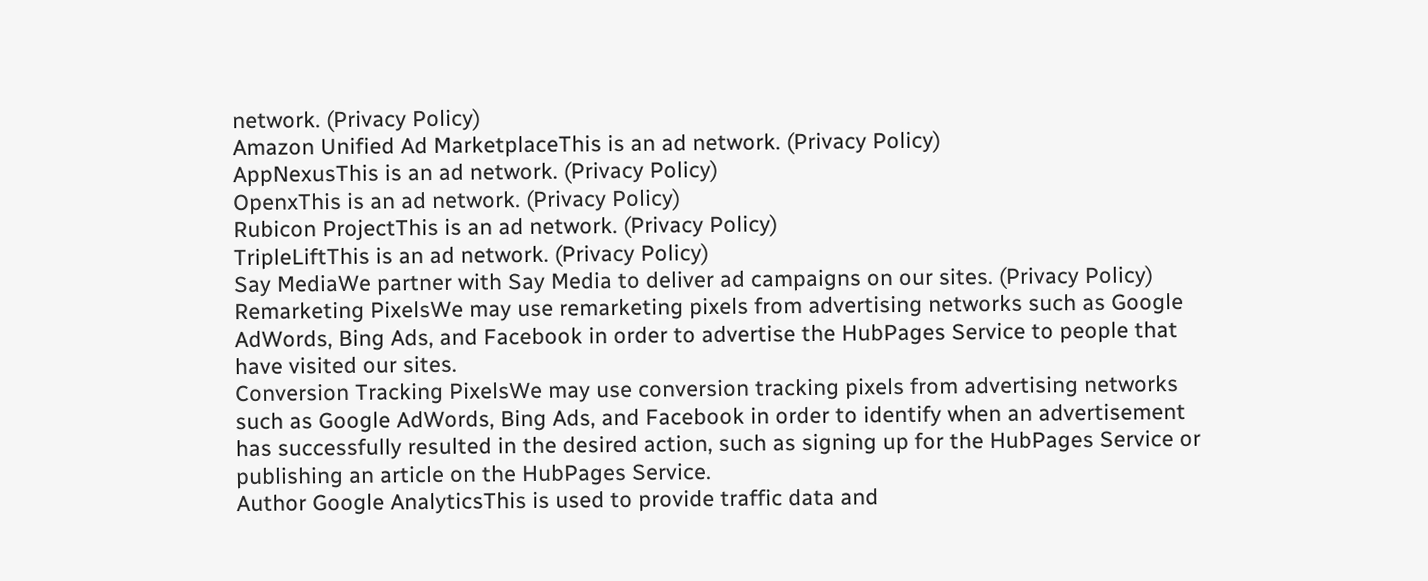network. (Privacy Policy)
Amazon Unified Ad MarketplaceThis is an ad network. (Privacy Policy)
AppNexusThis is an ad network. (Privacy Policy)
OpenxThis is an ad network. (Privacy Policy)
Rubicon ProjectThis is an ad network. (Privacy Policy)
TripleLiftThis is an ad network. (Privacy Policy)
Say MediaWe partner with Say Media to deliver ad campaigns on our sites. (Privacy Policy)
Remarketing PixelsWe may use remarketing pixels from advertising networks such as Google AdWords, Bing Ads, and Facebook in order to advertise the HubPages Service to people that have visited our sites.
Conversion Tracking PixelsWe may use conversion tracking pixels from advertising networks such as Google AdWords, Bing Ads, and Facebook in order to identify when an advertisement has successfully resulted in the desired action, such as signing up for the HubPages Service or publishing an article on the HubPages Service.
Author Google AnalyticsThis is used to provide traffic data and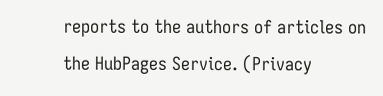reports to the authors of articles on the HubPages Service. (Privacy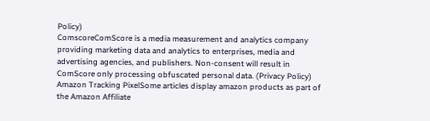Policy)
ComscoreComScore is a media measurement and analytics company providing marketing data and analytics to enterprises, media and advertising agencies, and publishers. Non-consent will result in ComScore only processing obfuscated personal data. (Privacy Policy)
Amazon Tracking PixelSome articles display amazon products as part of the Amazon Affiliate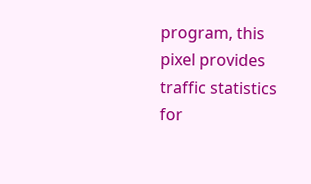program, this pixel provides traffic statistics for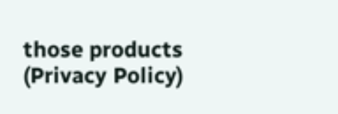those products (Privacy Policy)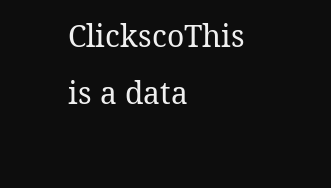ClickscoThis is a data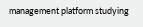management platform studying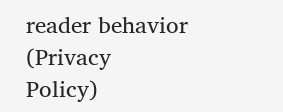reader behavior (Privacy Policy)